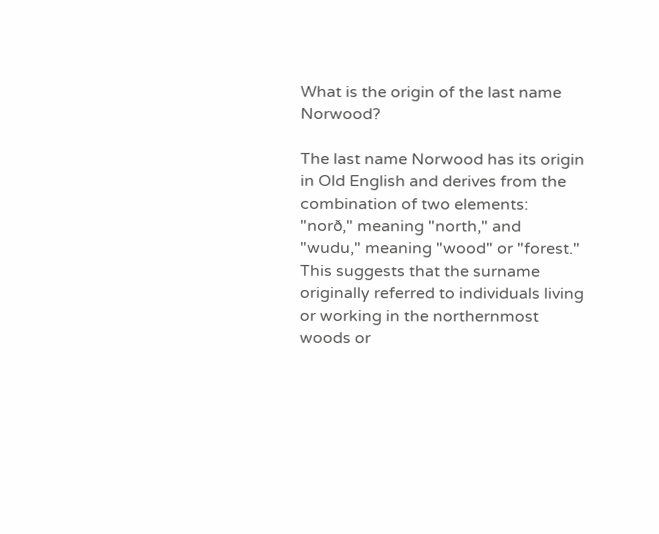What is the origin of the last name Norwood?

The last name Norwood has its origin in Old English and derives from the combination of two elements: "norð," meaning "north," and "wudu," meaning "wood" or "forest." This suggests that the surname originally referred to individuals living or working in the northernmost woods or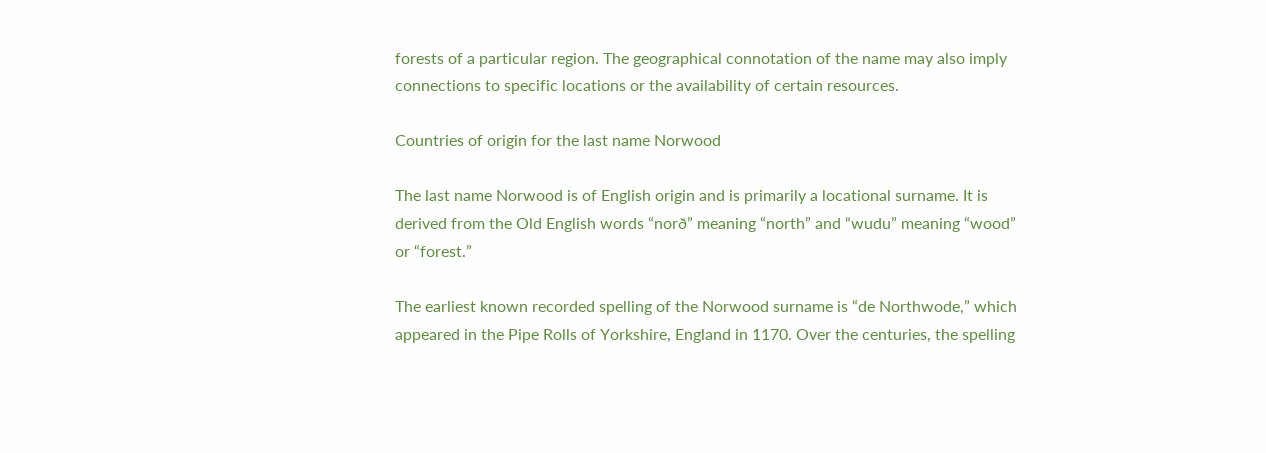forests of a particular region. The geographical connotation of the name may also imply connections to specific locations or the availability of certain resources.

Countries of origin for the last name Norwood

The last name Norwood is of English origin and is primarily a locational surname. It is derived from the Old English words “norð” meaning “north” and “wudu” meaning “wood” or “forest.”

The earliest known recorded spelling of the Norwood surname is “de Northwode,” which appeared in the Pipe Rolls of Yorkshire, England in 1170. Over the centuries, the spelling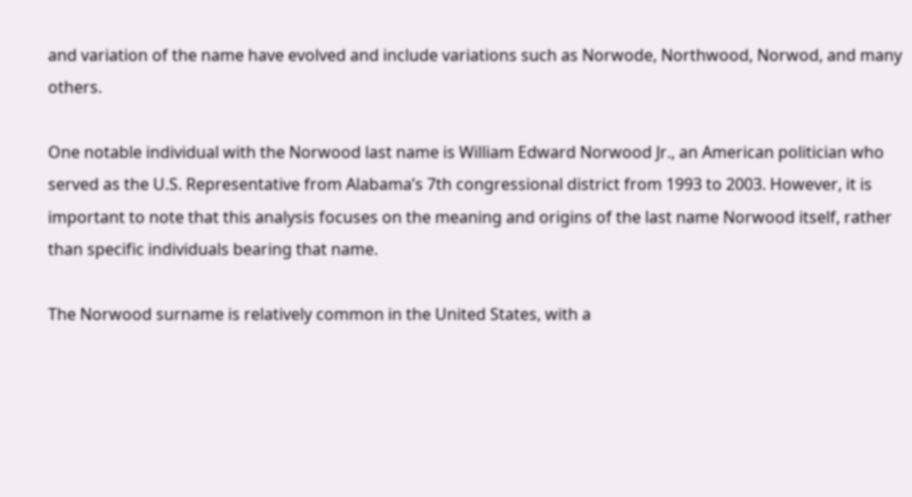and variation of the name have evolved and include variations such as Norwode, Northwood, Norwod, and many others.

One notable individual with the Norwood last name is William Edward Norwood Jr., an American politician who served as the U.S. Representative from Alabama’s 7th congressional district from 1993 to 2003. However, it is important to note that this analysis focuses on the meaning and origins of the last name Norwood itself, rather than specific individuals bearing that name.

The Norwood surname is relatively common in the United States, with a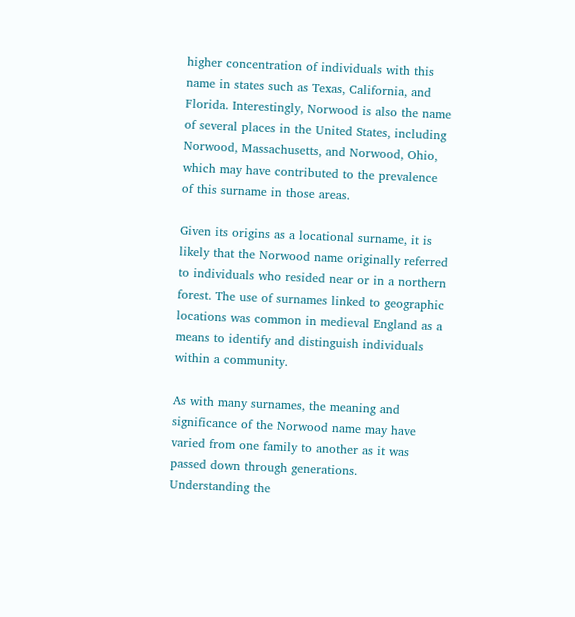higher concentration of individuals with this name in states such as Texas, California, and Florida. Interestingly, Norwood is also the name of several places in the United States, including Norwood, Massachusetts, and Norwood, Ohio, which may have contributed to the prevalence of this surname in those areas.

Given its origins as a locational surname, it is likely that the Norwood name originally referred to individuals who resided near or in a northern forest. The use of surnames linked to geographic locations was common in medieval England as a means to identify and distinguish individuals within a community.

As with many surnames, the meaning and significance of the Norwood name may have varied from one family to another as it was passed down through generations. Understanding the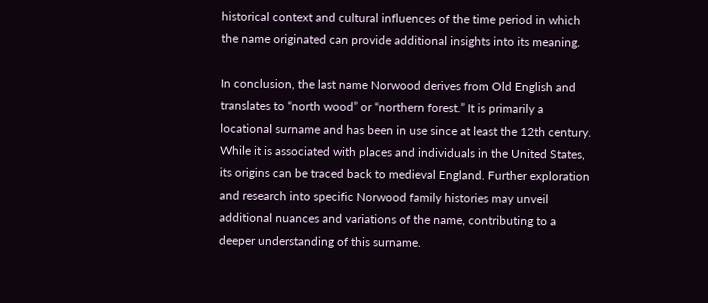historical context and cultural influences of the time period in which the name originated can provide additional insights into its meaning.

In conclusion, the last name Norwood derives from Old English and translates to “north wood” or “northern forest.” It is primarily a locational surname and has been in use since at least the 12th century. While it is associated with places and individuals in the United States, its origins can be traced back to medieval England. Further exploration and research into specific Norwood family histories may unveil additional nuances and variations of the name, contributing to a deeper understanding of this surname.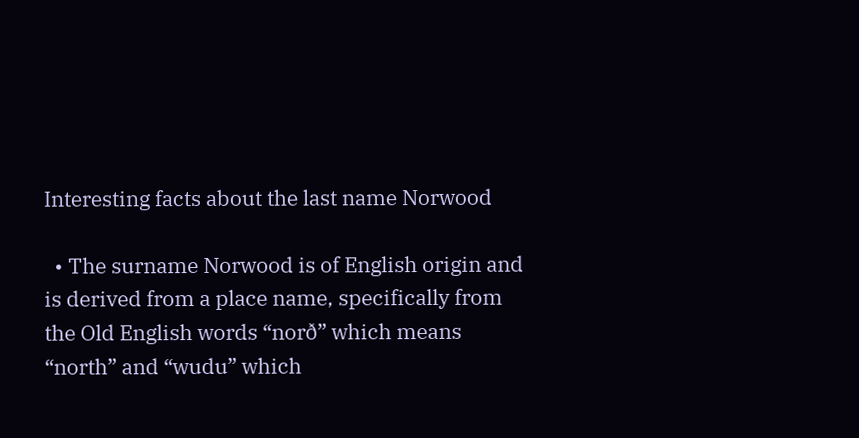Interesting facts about the last name Norwood

  • The surname Norwood is of English origin and is derived from a place name, specifically from the Old English words “norð” which means “north” and “wudu” which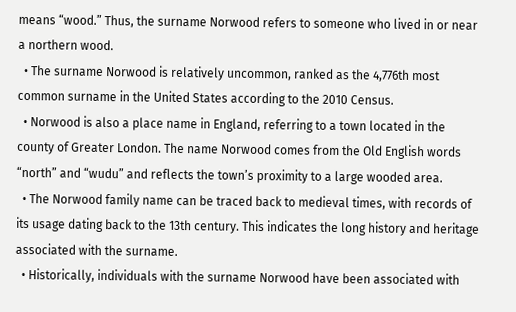means “wood.” Thus, the surname Norwood refers to someone who lived in or near a northern wood.
  • The surname Norwood is relatively uncommon, ranked as the 4,776th most common surname in the United States according to the 2010 Census.
  • Norwood is also a place name in England, referring to a town located in the county of Greater London. The name Norwood comes from the Old English words “north” and “wudu” and reflects the town’s proximity to a large wooded area.
  • The Norwood family name can be traced back to medieval times, with records of its usage dating back to the 13th century. This indicates the long history and heritage associated with the surname.
  • Historically, individuals with the surname Norwood have been associated with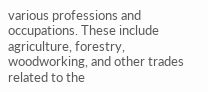various professions and occupations. These include agriculture, forestry, woodworking, and other trades related to the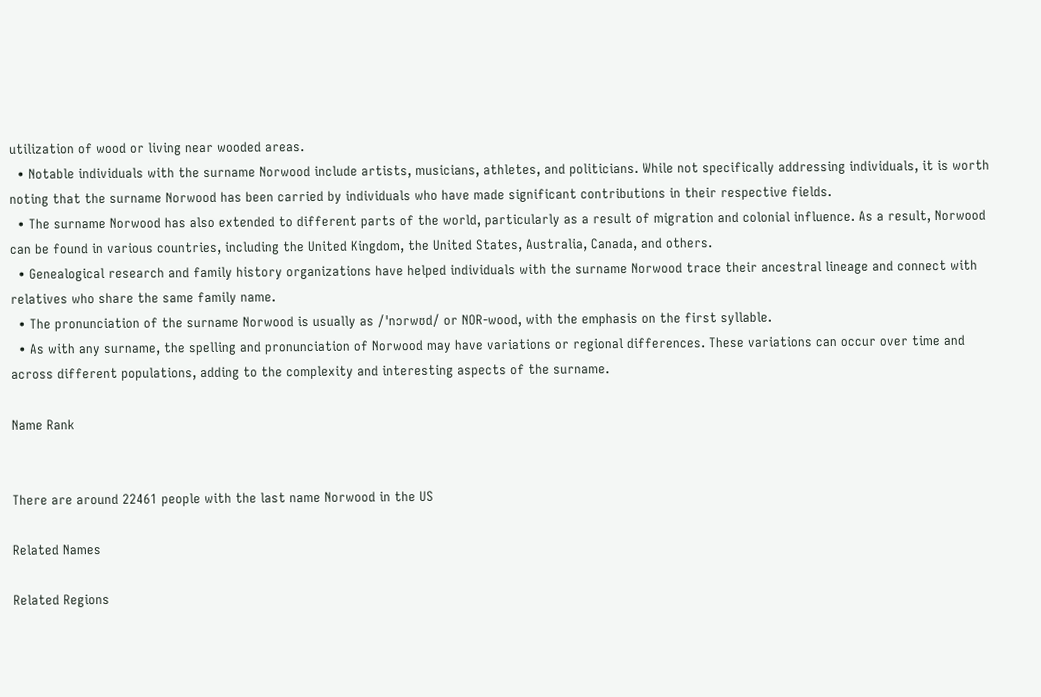utilization of wood or living near wooded areas.
  • Notable individuals with the surname Norwood include artists, musicians, athletes, and politicians. While not specifically addressing individuals, it is worth noting that the surname Norwood has been carried by individuals who have made significant contributions in their respective fields.
  • The surname Norwood has also extended to different parts of the world, particularly as a result of migration and colonial influence. As a result, Norwood can be found in various countries, including the United Kingdom, the United States, Australia, Canada, and others.
  • Genealogical research and family history organizations have helped individuals with the surname Norwood trace their ancestral lineage and connect with relatives who share the same family name.
  • The pronunciation of the surname Norwood is usually as /ˈnɔrwʊd/ or NOR-wood, with the emphasis on the first syllable.
  • As with any surname, the spelling and pronunciation of Norwood may have variations or regional differences. These variations can occur over time and across different populations, adding to the complexity and interesting aspects of the surname.

Name Rank


There are around 22461 people with the last name Norwood in the US

Related Names

Related Regions